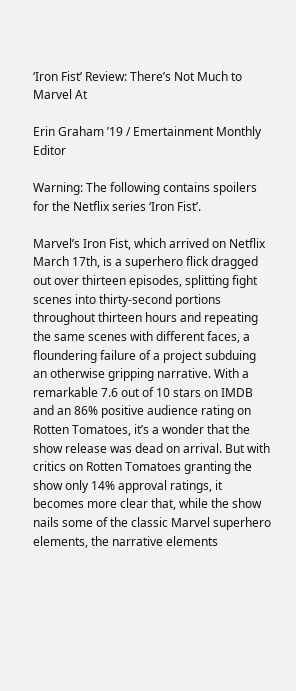‘Iron Fist’ Review: There’s Not Much to Marvel At

Erin Graham ’19 / Emertainment Monthly Editor

Warning: The following contains spoilers for the Netflix series ‘Iron Fist’.

Marvel’s Iron Fist, which arrived on Netflix March 17th, is a superhero flick dragged out over thirteen episodes, splitting fight scenes into thirty-second portions throughout thirteen hours and repeating the same scenes with different faces, a floundering failure of a project subduing an otherwise gripping narrative. With a remarkable 7.6 out of 10 stars on IMDB and an 86% positive audience rating on Rotten Tomatoes, it’s a wonder that the show release was dead on arrival. But with critics on Rotten Tomatoes granting the show only 14% approval ratings, it becomes more clear that, while the show nails some of the classic Marvel superhero elements, the narrative elements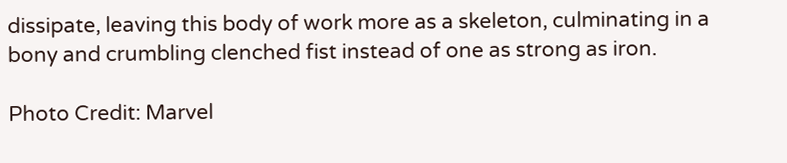dissipate, leaving this body of work more as a skeleton, culminating in a bony and crumbling clenched fist instead of one as strong as iron.

Photo Credit: Marvel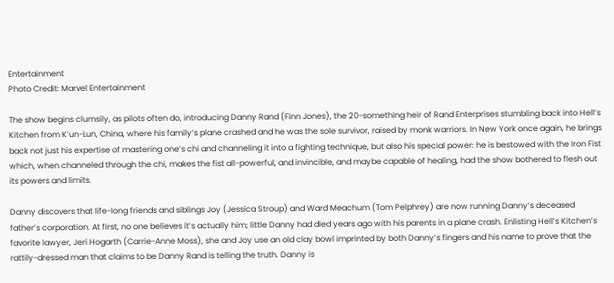Entertainment
Photo Credit: Marvel Entertainment

The show begins clumsily, as pilots often do, introducing Danny Rand (Finn Jones), the 20-something heir of Rand Enterprises stumbling back into Hell’s Kitchen from K’un-Lun, China, where his family’s plane crashed and he was the sole survivor, raised by monk warriors. In New York once again, he brings back not just his expertise of mastering one’s chi and channeling it into a fighting technique, but also his special power: he is bestowed with the Iron Fist which, when channeled through the chi, makes the fist all-powerful, and invincible, and maybe capable of healing, had the show bothered to flesh out its powers and limits.

Danny discovers that life-long friends and siblings Joy (Jessica Stroup) and Ward Meachum (Tom Pelphrey) are now running Danny’s deceased father’s corporation. At first, no one believes it’s actually him; little Danny had died years ago with his parents in a plane crash. Enlisting Hell’s Kitchen’s favorite lawyer, Jeri Hogarth (Carrie-Anne Moss), she and Joy use an old clay bowl imprinted by both Danny’s fingers and his name to prove that the rattily-dressed man that claims to be Danny Rand is telling the truth. Danny is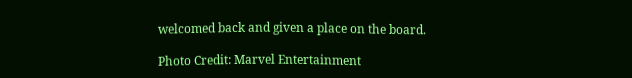welcomed back and given a place on the board.

Photo Credit: Marvel Entertainment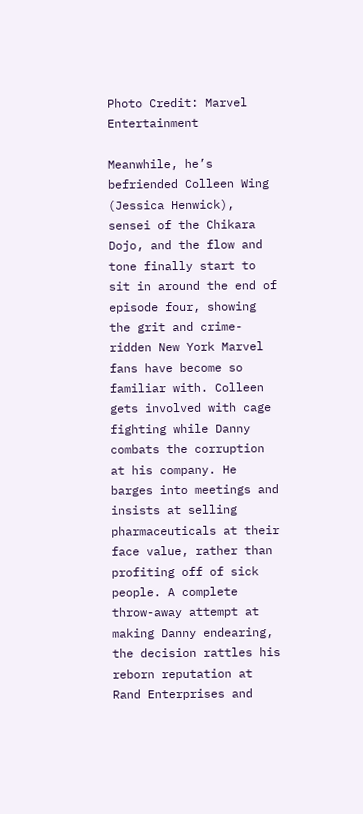Photo Credit: Marvel Entertainment

Meanwhile, he’s befriended Colleen Wing (Jessica Henwick), sensei of the Chikara Dojo, and the flow and tone finally start to sit in around the end of episode four, showing the grit and crime-ridden New York Marvel fans have become so familiar with. Colleen gets involved with cage fighting while Danny combats the corruption at his company. He barges into meetings and insists at selling pharmaceuticals at their face value, rather than profiting off of sick people. A complete throw-away attempt at making Danny endearing, the decision rattles his reborn reputation at Rand Enterprises and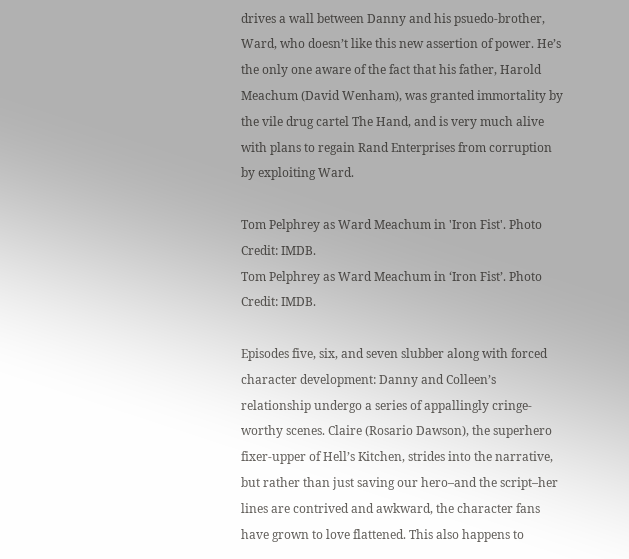drives a wall between Danny and his psuedo-brother, Ward, who doesn’t like this new assertion of power. He’s the only one aware of the fact that his father, Harold Meachum (David Wenham), was granted immortality by the vile drug cartel The Hand, and is very much alive with plans to regain Rand Enterprises from corruption by exploiting Ward.

Tom Pelphrey as Ward Meachum in 'Iron Fist'. Photo Credit: IMDB.
Tom Pelphrey as Ward Meachum in ‘Iron Fist’. Photo Credit: IMDB.

Episodes five, six, and seven slubber along with forced character development: Danny and Colleen’s relationship undergo a series of appallingly cringe-worthy scenes. Claire (Rosario Dawson), the superhero fixer-upper of Hell’s Kitchen, strides into the narrative, but rather than just saving our hero–and the script–her lines are contrived and awkward, the character fans have grown to love flattened. This also happens to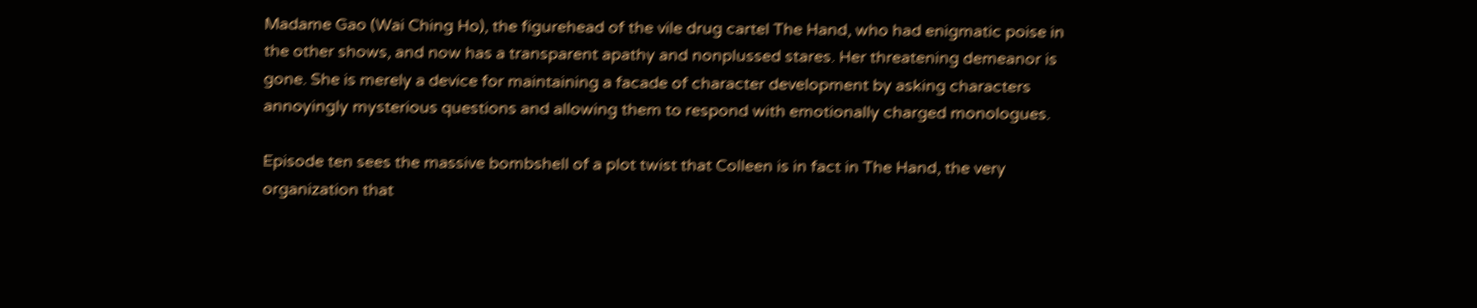Madame Gao (Wai Ching Ho), the figurehead of the vile drug cartel The Hand, who had enigmatic poise in the other shows, and now has a transparent apathy and nonplussed stares. Her threatening demeanor is gone. She is merely a device for maintaining a facade of character development by asking characters annoyingly mysterious questions and allowing them to respond with emotionally charged monologues.

Episode ten sees the massive bombshell of a plot twist that Colleen is in fact in The Hand, the very organization that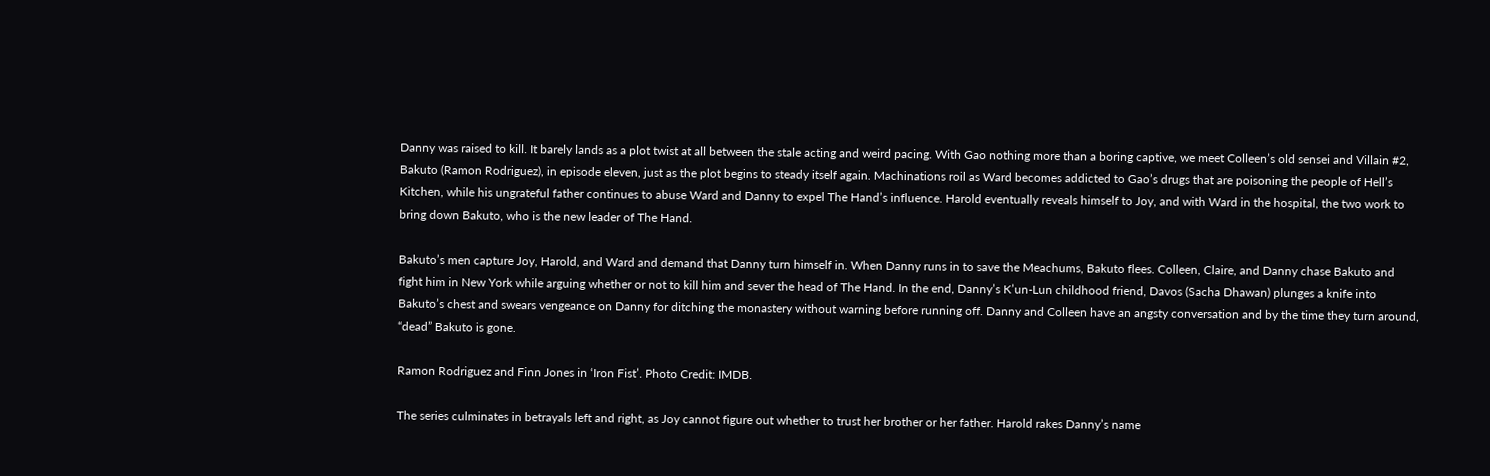Danny was raised to kill. It barely lands as a plot twist at all between the stale acting and weird pacing. With Gao nothing more than a boring captive, we meet Colleen’s old sensei and Villain #2, Bakuto (Ramon Rodriguez), in episode eleven, just as the plot begins to steady itself again. Machinations roil as Ward becomes addicted to Gao’s drugs that are poisoning the people of Hell’s Kitchen, while his ungrateful father continues to abuse Ward and Danny to expel The Hand’s influence. Harold eventually reveals himself to Joy, and with Ward in the hospital, the two work to bring down Bakuto, who is the new leader of The Hand.

Bakuto’s men capture Joy, Harold, and Ward and demand that Danny turn himself in. When Danny runs in to save the Meachums, Bakuto flees. Colleen, Claire, and Danny chase Bakuto and fight him in New York while arguing whether or not to kill him and sever the head of The Hand. In the end, Danny’s K’un-Lun childhood friend, Davos (Sacha Dhawan) plunges a knife into Bakuto’s chest and swears vengeance on Danny for ditching the monastery without warning before running off. Danny and Colleen have an angsty conversation and by the time they turn around, “dead” Bakuto is gone.

Ramon Rodriguez and Finn Jones in ‘Iron Fist’. Photo Credit: IMDB.

The series culminates in betrayals left and right, as Joy cannot figure out whether to trust her brother or her father. Harold rakes Danny’s name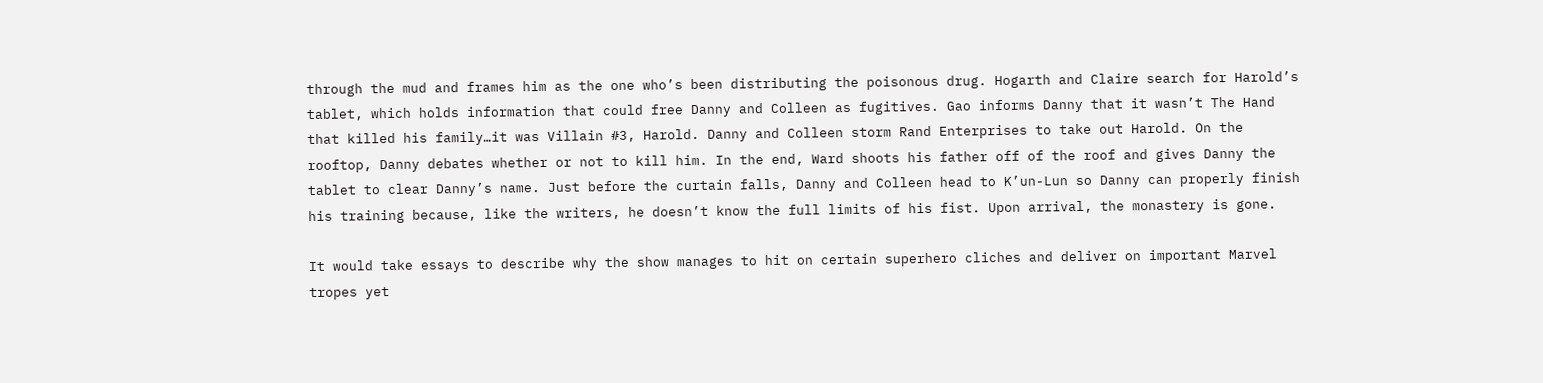through the mud and frames him as the one who’s been distributing the poisonous drug. Hogarth and Claire search for Harold’s tablet, which holds information that could free Danny and Colleen as fugitives. Gao informs Danny that it wasn’t The Hand that killed his family…it was Villain #3, Harold. Danny and Colleen storm Rand Enterprises to take out Harold. On the rooftop, Danny debates whether or not to kill him. In the end, Ward shoots his father off of the roof and gives Danny the tablet to clear Danny’s name. Just before the curtain falls, Danny and Colleen head to K’un-Lun so Danny can properly finish his training because, like the writers, he doesn’t know the full limits of his fist. Upon arrival, the monastery is gone.

It would take essays to describe why the show manages to hit on certain superhero cliches and deliver on important Marvel tropes yet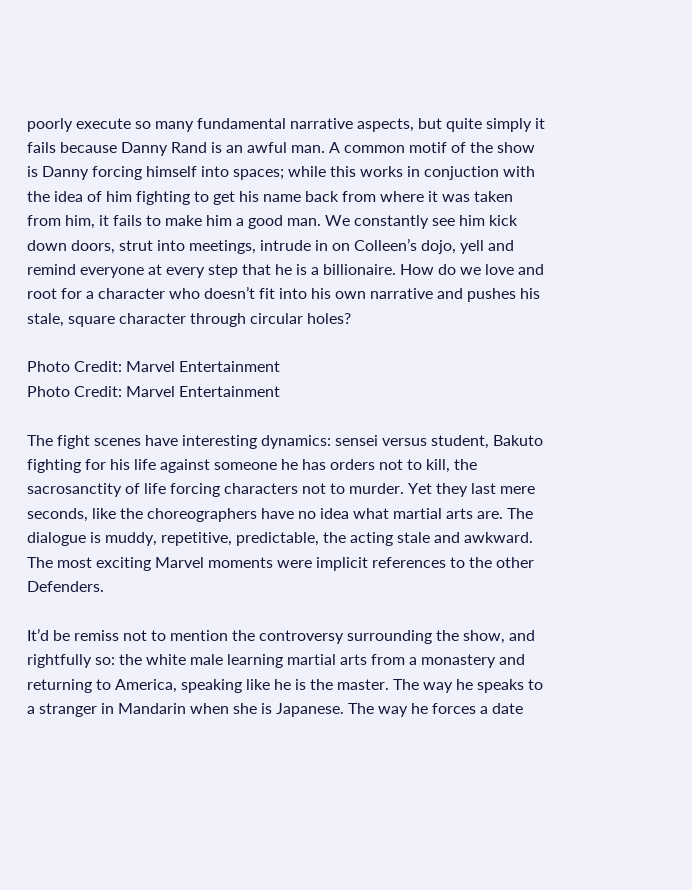poorly execute so many fundamental narrative aspects, but quite simply it fails because Danny Rand is an awful man. A common motif of the show is Danny forcing himself into spaces; while this works in conjuction with the idea of him fighting to get his name back from where it was taken from him, it fails to make him a good man. We constantly see him kick down doors, strut into meetings, intrude in on Colleen’s dojo, yell and remind everyone at every step that he is a billionaire. How do we love and root for a character who doesn’t fit into his own narrative and pushes his stale, square character through circular holes?

Photo Credit: Marvel Entertainment
Photo Credit: Marvel Entertainment

The fight scenes have interesting dynamics: sensei versus student, Bakuto fighting for his life against someone he has orders not to kill, the sacrosanctity of life forcing characters not to murder. Yet they last mere seconds, like the choreographers have no idea what martial arts are. The dialogue is muddy, repetitive, predictable, the acting stale and awkward. The most exciting Marvel moments were implicit references to the other Defenders.

It’d be remiss not to mention the controversy surrounding the show, and rightfully so: the white male learning martial arts from a monastery and returning to America, speaking like he is the master. The way he speaks to a stranger in Mandarin when she is Japanese. The way he forces a date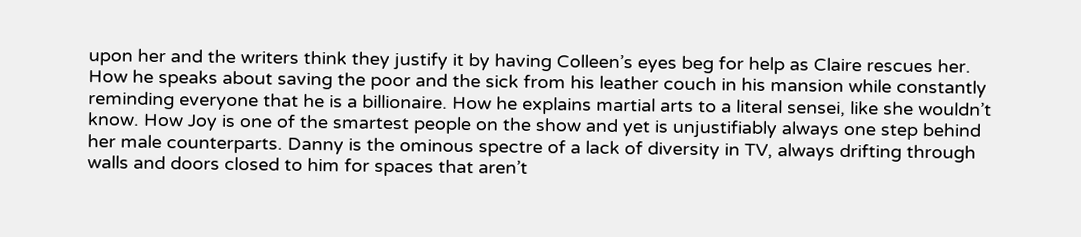upon her and the writers think they justify it by having Colleen’s eyes beg for help as Claire rescues her. How he speaks about saving the poor and the sick from his leather couch in his mansion while constantly reminding everyone that he is a billionaire. How he explains martial arts to a literal sensei, like she wouldn’t know. How Joy is one of the smartest people on the show and yet is unjustifiably always one step behind her male counterparts. Danny is the ominous spectre of a lack of diversity in TV, always drifting through walls and doors closed to him for spaces that aren’t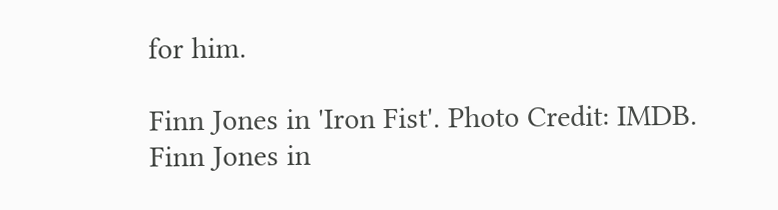for him.

Finn Jones in 'Iron Fist'. Photo Credit: IMDB.
Finn Jones in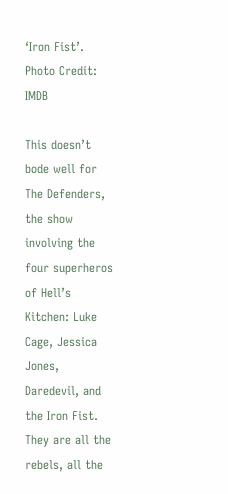‘Iron Fist’. Photo Credit: IMDB

This doesn’t bode well for The Defenders, the show involving the four superheros of Hell’s Kitchen: Luke Cage, Jessica Jones, Daredevil, and the Iron Fist. They are all the rebels, all the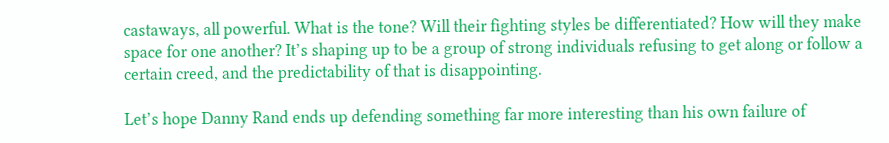castaways, all powerful. What is the tone? Will their fighting styles be differentiated? How will they make space for one another? It’s shaping up to be a group of strong individuals refusing to get along or follow a certain creed, and the predictability of that is disappointing.

Let’s hope Danny Rand ends up defending something far more interesting than his own failure of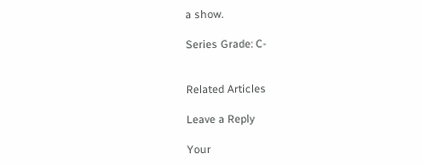a show.

Series Grade: C-


Related Articles

Leave a Reply

Your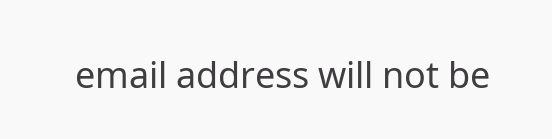email address will not be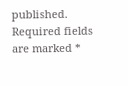published. Required fields are marked *